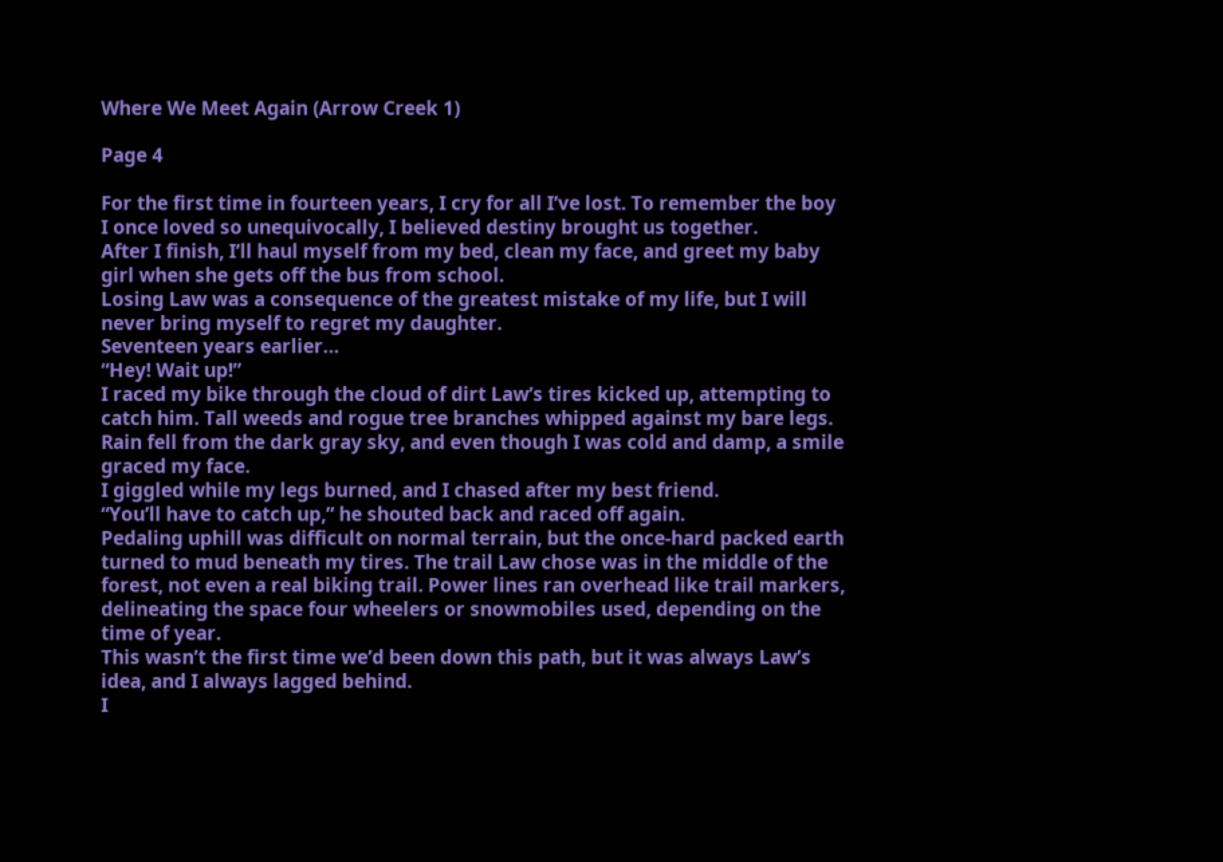Where We Meet Again (Arrow Creek 1)

Page 4

For the first time in fourteen years, I cry for all I’ve lost. To remember the boy I once loved so unequivocally, I believed destiny brought us together.
After I finish, I’ll haul myself from my bed, clean my face, and greet my baby girl when she gets off the bus from school.
Losing Law was a consequence of the greatest mistake of my life, but I will never bring myself to regret my daughter.
Seventeen years earlier…
“Hey! Wait up!”
I raced my bike through the cloud of dirt Law’s tires kicked up, attempting to catch him. Tall weeds and rogue tree branches whipped against my bare legs. Rain fell from the dark gray sky, and even though I was cold and damp, a smile graced my face.
I giggled while my legs burned, and I chased after my best friend.
“You’ll have to catch up,” he shouted back and raced off again.
Pedaling uphill was difficult on normal terrain, but the once-hard packed earth turned to mud beneath my tires. The trail Law chose was in the middle of the forest, not even a real biking trail. Power lines ran overhead like trail markers, delineating the space four wheelers or snowmobiles used, depending on the time of year.
This wasn’t the first time we’d been down this path, but it was always Law’s idea, and I always lagged behind.
I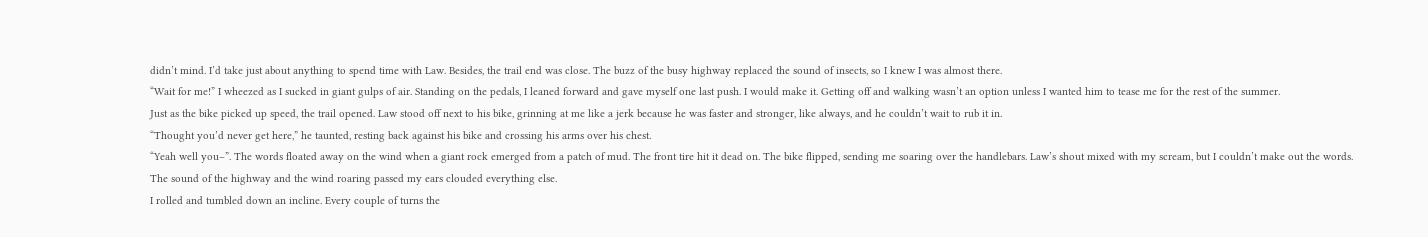didn’t mind. I’d take just about anything to spend time with Law. Besides, the trail end was close. The buzz of the busy highway replaced the sound of insects, so I knew I was almost there.
“Wait for me!” I wheezed as I sucked in giant gulps of air. Standing on the pedals, I leaned forward and gave myself one last push. I would make it. Getting off and walking wasn’t an option unless I wanted him to tease me for the rest of the summer.
Just as the bike picked up speed, the trail opened. Law stood off next to his bike, grinning at me like a jerk because he was faster and stronger, like always, and he couldn’t wait to rub it in.
“Thought you’d never get here,” he taunted, resting back against his bike and crossing his arms over his chest.
“Yeah well you–”. The words floated away on the wind when a giant rock emerged from a patch of mud. The front tire hit it dead on. The bike flipped, sending me soaring over the handlebars. Law’s shout mixed with my scream, but I couldn’t make out the words. The sound of the highway and the wind roaring passed my ears clouded everything else.
I rolled and tumbled down an incline. Every couple of turns the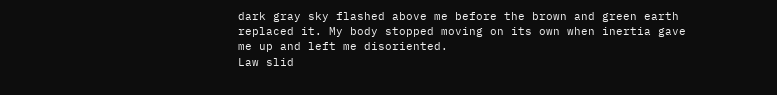dark gray sky flashed above me before the brown and green earth replaced it. My body stopped moving on its own when inertia gave me up and left me disoriented.
Law slid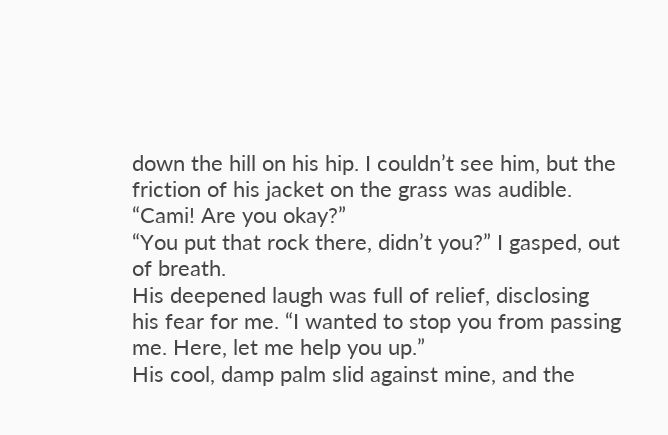down the hill on his hip. I couldn’t see him, but the friction of his jacket on the grass was audible. “Cami! Are you okay?”
“You put that rock there, didn’t you?” I gasped, out of breath.
His deepened laugh was full of relief, disclosing his fear for me. “I wanted to stop you from passing me. Here, let me help you up.”
His cool, damp palm slid against mine, and the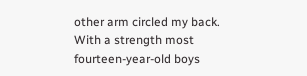other arm circled my back. With a strength most fourteen-year-old boys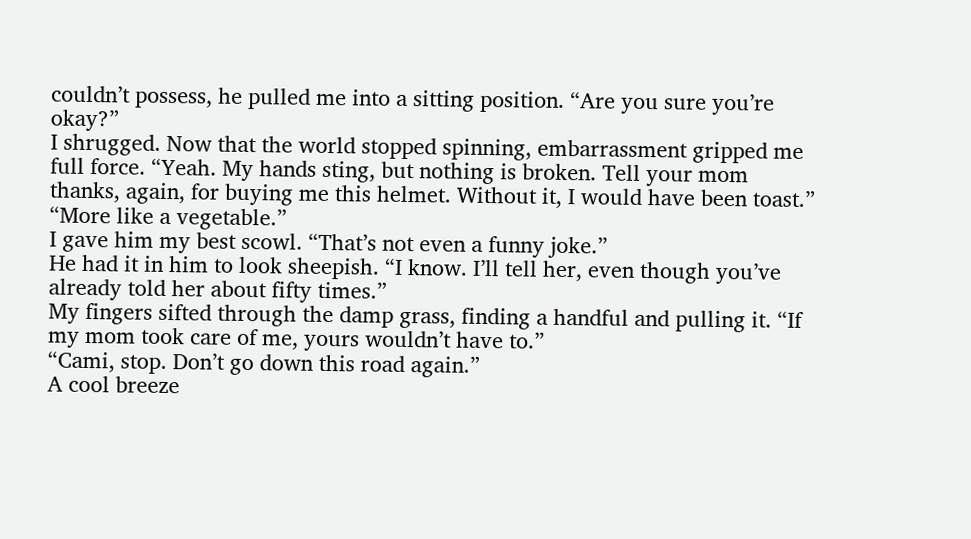couldn’t possess, he pulled me into a sitting position. “Are you sure you’re okay?”
I shrugged. Now that the world stopped spinning, embarrassment gripped me full force. “Yeah. My hands sting, but nothing is broken. Tell your mom thanks, again, for buying me this helmet. Without it, I would have been toast.”
“More like a vegetable.”
I gave him my best scowl. “That’s not even a funny joke.”
He had it in him to look sheepish. “I know. I’ll tell her, even though you’ve already told her about fifty times.”
My fingers sifted through the damp grass, finding a handful and pulling it. “If my mom took care of me, yours wouldn’t have to.”
“Cami, stop. Don’t go down this road again.”
A cool breeze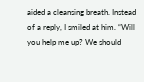aided a cleansing breath. Instead of a reply, I smiled at him. “Will you help me up? We should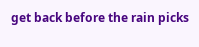get back before the rain picks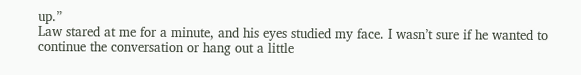up.”
Law stared at me for a minute, and his eyes studied my face. I wasn’t sure if he wanted to continue the conversation or hang out a little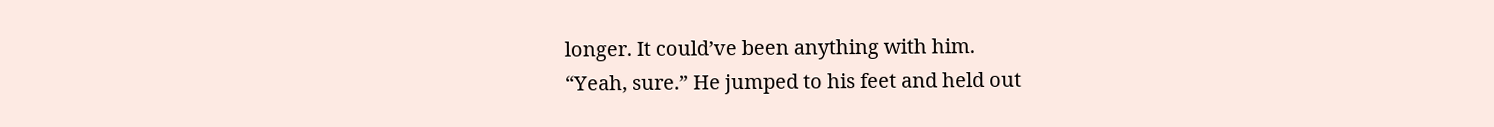longer. It could’ve been anything with him.
“Yeah, sure.” He jumped to his feet and held out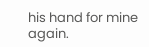his hand for mine again.